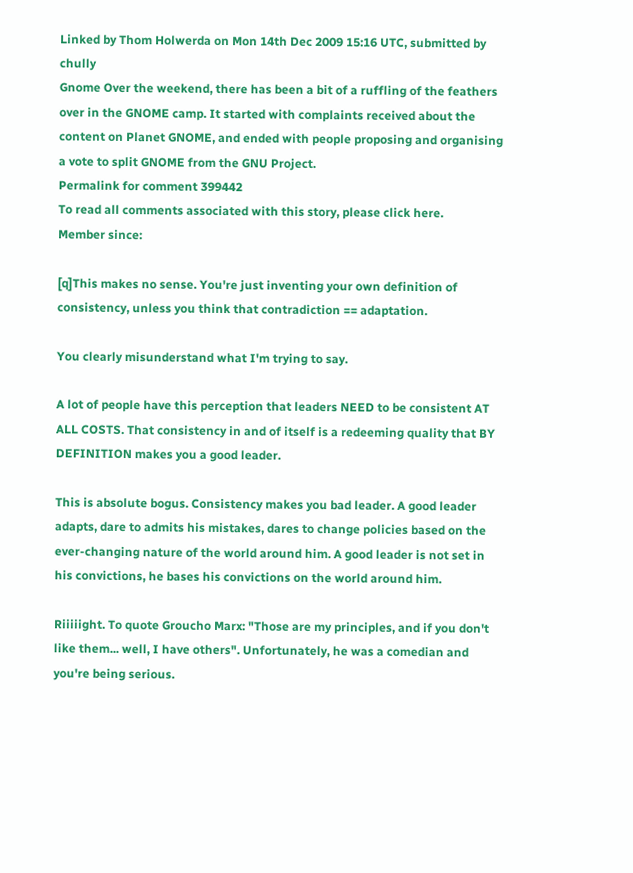Linked by Thom Holwerda on Mon 14th Dec 2009 15:16 UTC, submitted by chully
Gnome Over the weekend, there has been a bit of a ruffling of the feathers over in the GNOME camp. It started with complaints received about the content on Planet GNOME, and ended with people proposing and organising a vote to split GNOME from the GNU Project.
Permalink for comment 399442
To read all comments associated with this story, please click here.
Member since:

[q]This makes no sense. You're just inventing your own definition of consistency, unless you think that contradiction == adaptation.

You clearly misunderstand what I'm trying to say.

A lot of people have this perception that leaders NEED to be consistent AT ALL COSTS. That consistency in and of itself is a redeeming quality that BY DEFINITION makes you a good leader.

This is absolute bogus. Consistency makes you bad leader. A good leader adapts, dare to admits his mistakes, dares to change policies based on the ever-changing nature of the world around him. A good leader is not set in his convictions, he bases his convictions on the world around him.

Riiiiight. To quote Groucho Marx: "Those are my principles, and if you don't like them... well, I have others". Unfortunately, he was a comedian and you're being serious.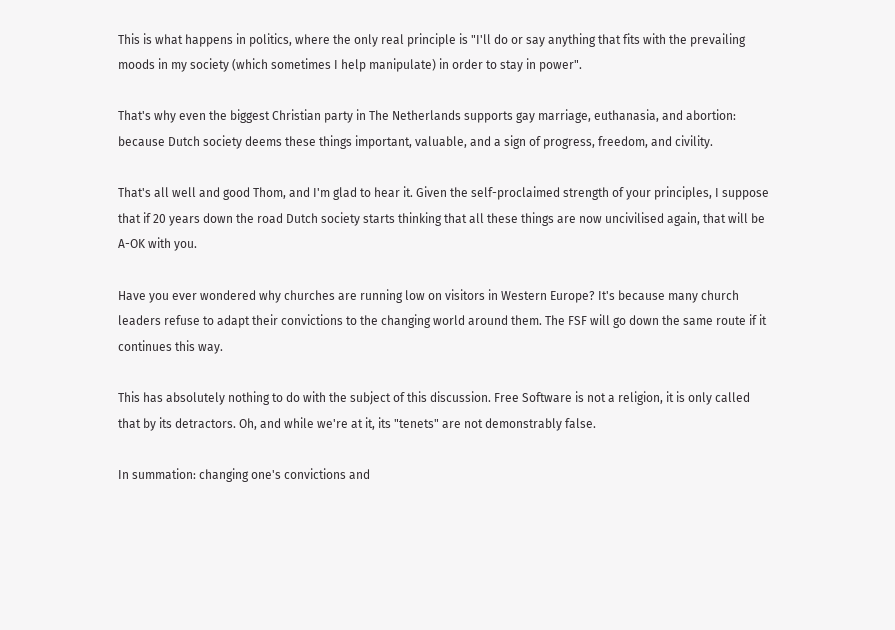This is what happens in politics, where the only real principle is "I'll do or say anything that fits with the prevailing moods in my society (which sometimes I help manipulate) in order to stay in power".

That's why even the biggest Christian party in The Netherlands supports gay marriage, euthanasia, and abortion: because Dutch society deems these things important, valuable, and a sign of progress, freedom, and civility.

That's all well and good Thom, and I'm glad to hear it. Given the self-proclaimed strength of your principles, I suppose that if 20 years down the road Dutch society starts thinking that all these things are now uncivilised again, that will be A-OK with you.

Have you ever wondered why churches are running low on visitors in Western Europe? It's because many church leaders refuse to adapt their convictions to the changing world around them. The FSF will go down the same route if it continues this way.

This has absolutely nothing to do with the subject of this discussion. Free Software is not a religion, it is only called that by its detractors. Oh, and while we're at it, its "tenets" are not demonstrably false.

In summation: changing one's convictions and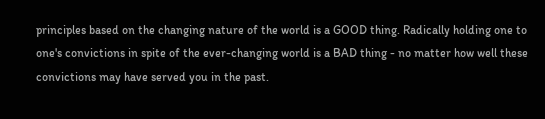principles based on the changing nature of the world is a GOOD thing. Radically holding one to one's convictions in spite of the ever-changing world is a BAD thing - no matter how well these convictions may have served you in the past.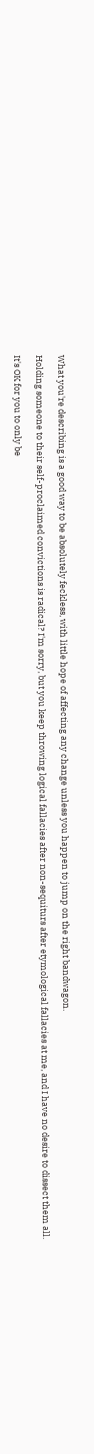What you're describing is a good way to be absolutely feckless, with little hope of affecting any change unless you happen to jump on the right bandwagon.

Holding someone to their self-proclaimed convictions is radical? I'm sorry, but you keep throwing logical fallacies after non-sequiturs after etymological fallacies at me, and I have no desire to dissect them all.

It's OK for you to only be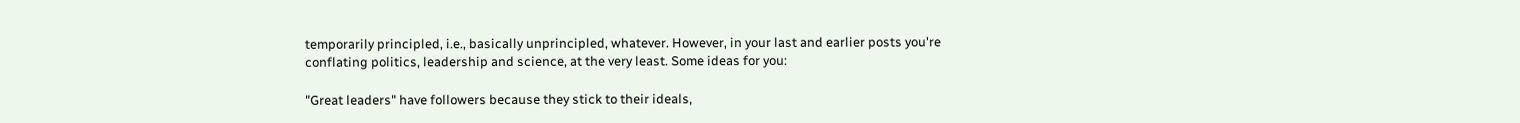temporarily principled, i.e., basically unprincipled, whatever. However, in your last and earlier posts you're conflating politics, leadership and science, at the very least. Some ideas for you:

"Great leaders" have followers because they stick to their ideals,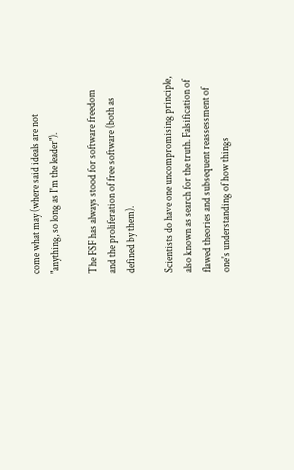come what may (where said ideals are not "anything, so long as I'm the leader").

The FSF has always stood for software freedom and the proliferation of free software (both as defined by them).

Scientists do have one uncompromising principle, also known as search for the truth. Falsification of flawed theories and subsequent reassessment of one's understanding of how things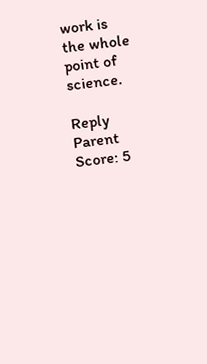work is the whole point of science.

Reply Parent Score: 5